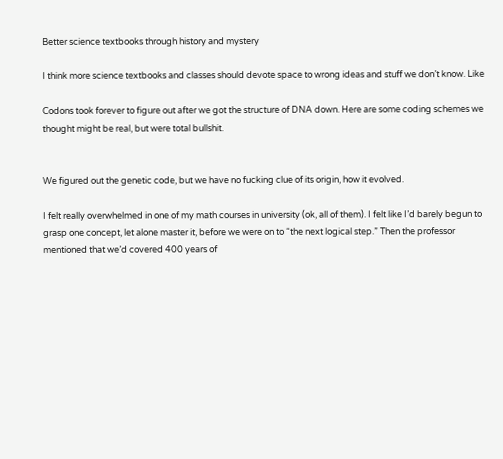Better science textbooks through history and mystery

I think more science textbooks and classes should devote space to wrong ideas and stuff we don’t know. Like

Codons took forever to figure out after we got the structure of DNA down. Here are some coding schemes we thought might be real, but were total bullshit.


We figured out the genetic code, but we have no fucking clue of its origin, how it evolved.

I felt really overwhelmed in one of my math courses in university (ok, all of them). I felt like I’d barely begun to grasp one concept, let alone master it, before we were on to “the next logical step.” Then the professor mentioned that we’d covered 400 years of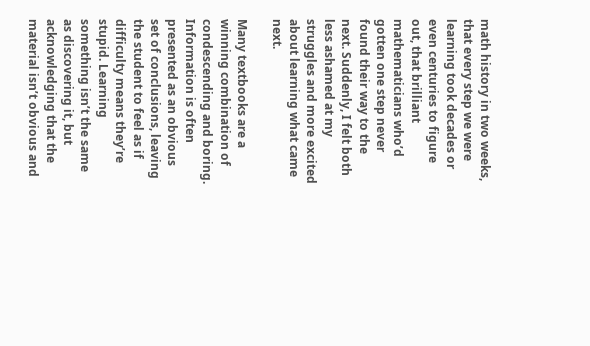math history in two weeks, that every step we were learning took decades or even centuries to figure out, that brilliant mathematicians who’d gotten one step never found their way to the next. Suddenly, I felt both less ashamed at my struggles and more excited about learning what came next.

Many textbooks are a winning combination of condescending and boring.  Information is often presented as an obvious set of conclusions, leaving the student to feel as if difficulty means they’re stupid. Learning something isn’t the same as discovering it, but acknowledging that the material isn’t obvious and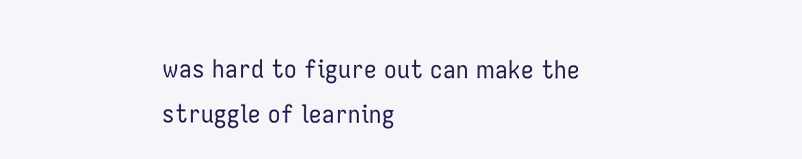was hard to figure out can make the struggle of learning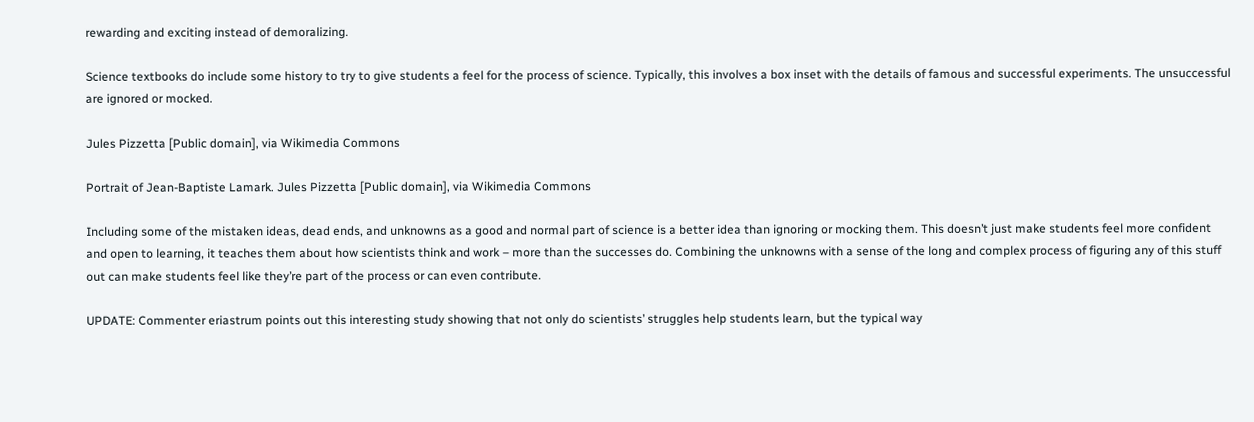rewarding and exciting instead of demoralizing.

Science textbooks do include some history to try to give students a feel for the process of science. Typically, this involves a box inset with the details of famous and successful experiments. The unsuccessful are ignored or mocked.

Jules Pizzetta [Public domain], via Wikimedia Commons

Portrait of Jean-Baptiste Lamark. Jules Pizzetta [Public domain], via Wikimedia Commons

Including some of the mistaken ideas, dead ends, and unknowns as a good and normal part of science is a better idea than ignoring or mocking them. This doesn’t just make students feel more confident and open to learning, it teaches them about how scientists think and work – more than the successes do. Combining the unknowns with a sense of the long and complex process of figuring any of this stuff out can make students feel like they’re part of the process or can even contribute.

UPDATE: Commenter eriastrum points out this interesting study showing that not only do scientists’ struggles help students learn, but the typical way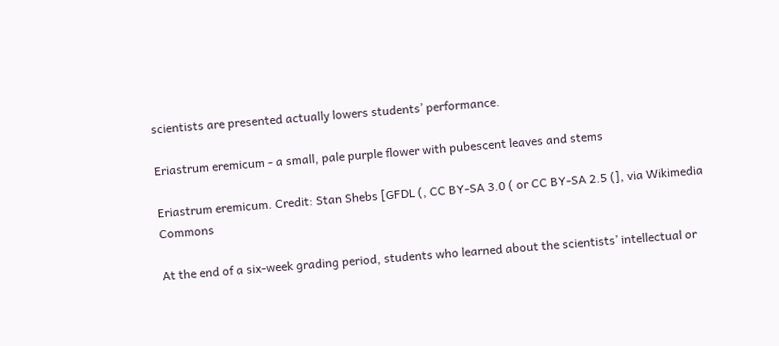scientists are presented actually lowers students’ performance.

Eriastrum eremicum - a small, pale purple flower with pubescent leaves and stems

Eriastrum eremicum. Credit: Stan Shebs [GFDL (, CC BY-SA 3.0 ( or CC BY-SA 2.5 (], via Wikimedia Commons

At the end of a six-week grading period, students who learned about the scientists’ intellectual or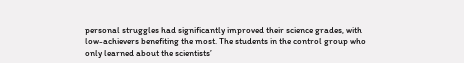personal struggles had significantly improved their science grades, with low-achievers benefiting the most. The students in the control group who only learned about the scientists’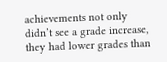achievements not only didn’t see a grade increase, they had lower grades than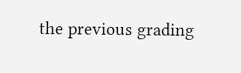the previous grading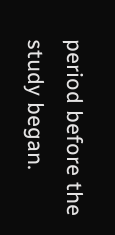period before the study began.